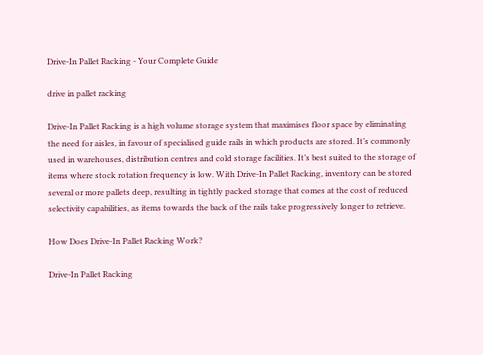Drive-In Pallet Racking - Your Complete Guide

drive in pallet racking

Drive-In Pallet Racking is a high volume storage system that maximises floor space by eliminating the need for aisles, in favour of specialised guide rails in which products are stored. It’s commonly used in warehouses, distribution centres and cold storage facilities. It’s best suited to the storage of items where stock rotation frequency is low. With Drive-In Pallet Racking, inventory can be stored several or more pallets deep, resulting in tightly packed storage that comes at the cost of reduced selectivity capabilities, as items towards the back of the rails take progressively longer to retrieve.

How Does Drive-In Pallet Racking Work?

Drive-In Pallet Racking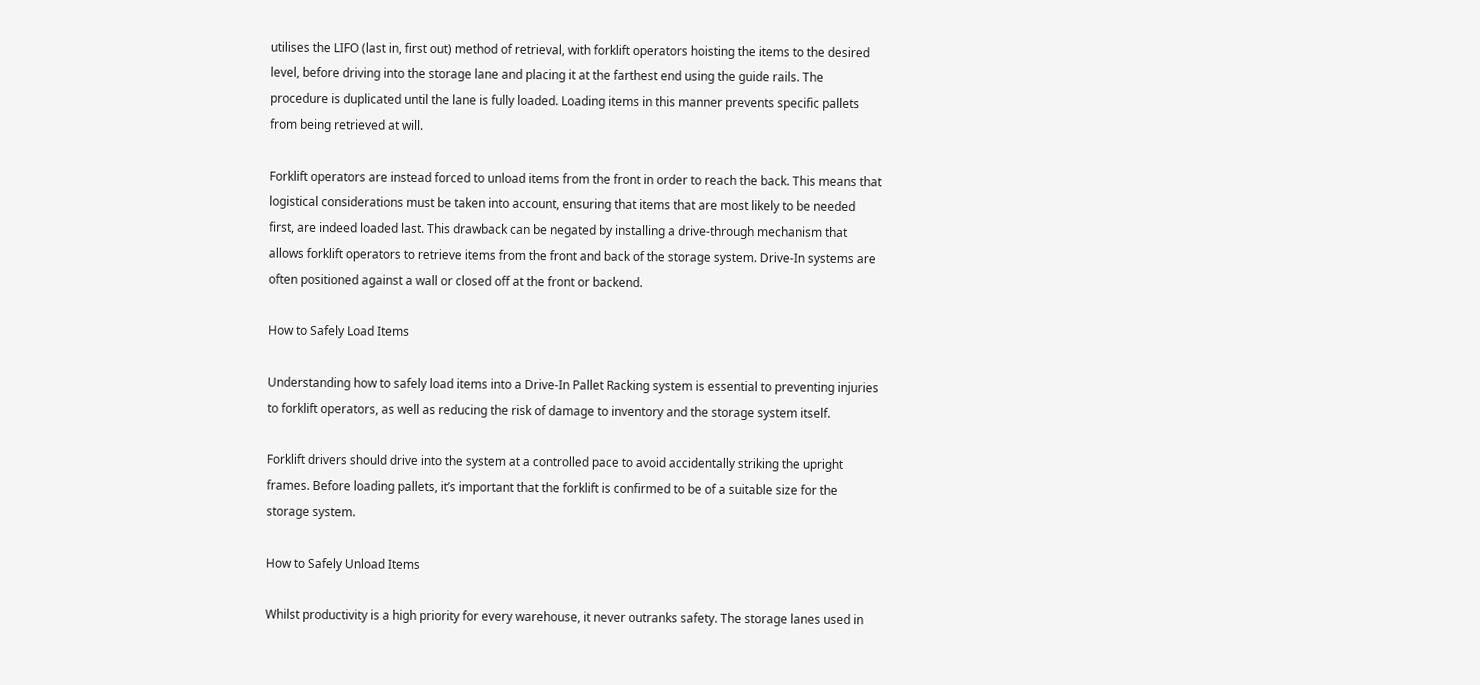utilises the LIFO (last in, first out) method of retrieval, with forklift operators hoisting the items to the desired level, before driving into the storage lane and placing it at the farthest end using the guide rails. The procedure is duplicated until the lane is fully loaded. Loading items in this manner prevents specific pallets from being retrieved at will.

Forklift operators are instead forced to unload items from the front in order to reach the back. This means that logistical considerations must be taken into account, ensuring that items that are most likely to be needed first, are indeed loaded last. This drawback can be negated by installing a drive-through mechanism that allows forklift operators to retrieve items from the front and back of the storage system. Drive-In systems are often positioned against a wall or closed off at the front or backend.

How to Safely Load Items

Understanding how to safely load items into a Drive-In Pallet Racking system is essential to preventing injuries to forklift operators, as well as reducing the risk of damage to inventory and the storage system itself.

Forklift drivers should drive into the system at a controlled pace to avoid accidentally striking the upright frames. Before loading pallets, it’s important that the forklift is confirmed to be of a suitable size for the storage system.

How to Safely Unload Items

Whilst productivity is a high priority for every warehouse, it never outranks safety. The storage lanes used in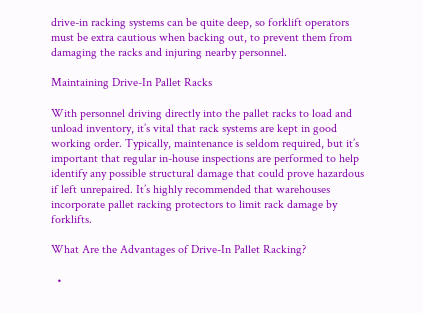drive-in racking systems can be quite deep, so forklift operators must be extra cautious when backing out, to prevent them from damaging the racks and injuring nearby personnel.

Maintaining Drive-In Pallet Racks

With personnel driving directly into the pallet racks to load and unload inventory, it’s vital that rack systems are kept in good working order. Typically, maintenance is seldom required, but it’s important that regular in-house inspections are performed to help identify any possible structural damage that could prove hazardous if left unrepaired. It’s highly recommended that warehouses incorporate pallet racking protectors to limit rack damage by forklifts.

What Are the Advantages of Drive-In Pallet Racking?

  •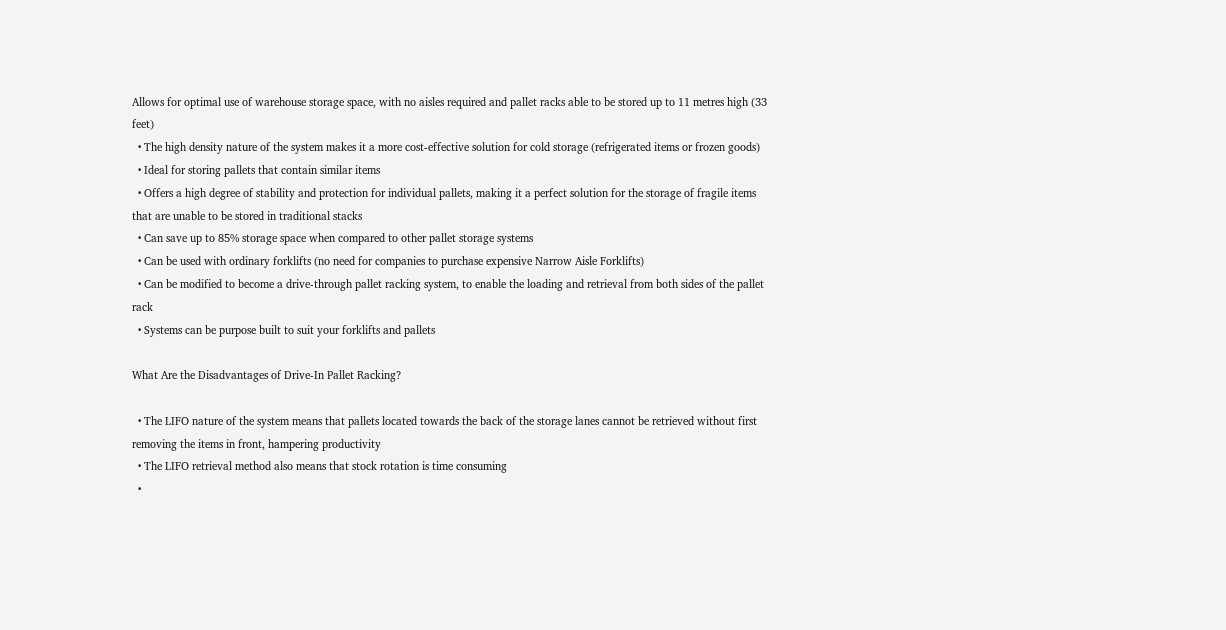Allows for optimal use of warehouse storage space, with no aisles required and pallet racks able to be stored up to 11 metres high (33 feet)
  • The high density nature of the system makes it a more cost-effective solution for cold storage (refrigerated items or frozen goods)
  • Ideal for storing pallets that contain similar items
  • Offers a high degree of stability and protection for individual pallets, making it a perfect solution for the storage of fragile items that are unable to be stored in traditional stacks
  • Can save up to 85% storage space when compared to other pallet storage systems
  • Can be used with ordinary forklifts (no need for companies to purchase expensive Narrow Aisle Forklifts)
  • Can be modified to become a drive-through pallet racking system, to enable the loading and retrieval from both sides of the pallet rack
  • Systems can be purpose built to suit your forklifts and pallets

What Are the Disadvantages of Drive-In Pallet Racking?

  • The LIFO nature of the system means that pallets located towards the back of the storage lanes cannot be retrieved without first removing the items in front, hampering productivity
  • The LIFO retrieval method also means that stock rotation is time consuming
  •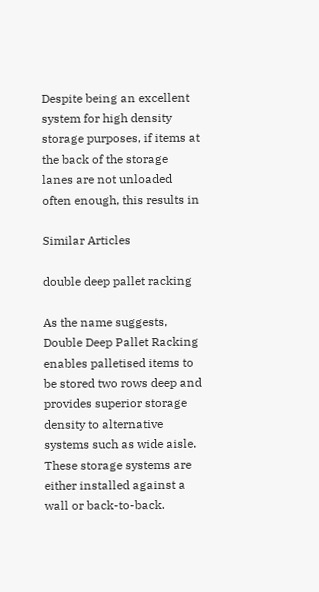Despite being an excellent system for high density storage purposes, if items at the back of the storage lanes are not unloaded often enough, this results in

Similar Articles

double deep pallet racking

As the name suggests, Double Deep Pallet Racking enables palletised items to be stored two rows deep and provides superior storage density to alternative systems such as wide aisle. These storage systems are either installed against a wall or back-to-back.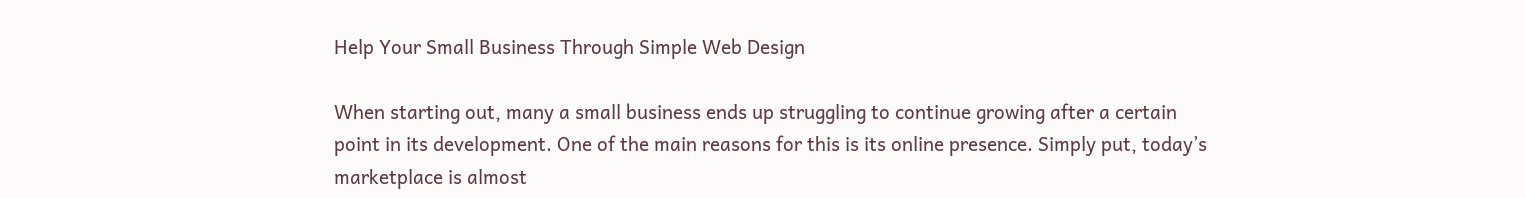Help Your Small Business Through Simple Web Design

When starting out, many a small business ends up struggling to continue growing after a certain point in its development. One of the main reasons for this is its online presence. Simply put, today’s marketplace is almost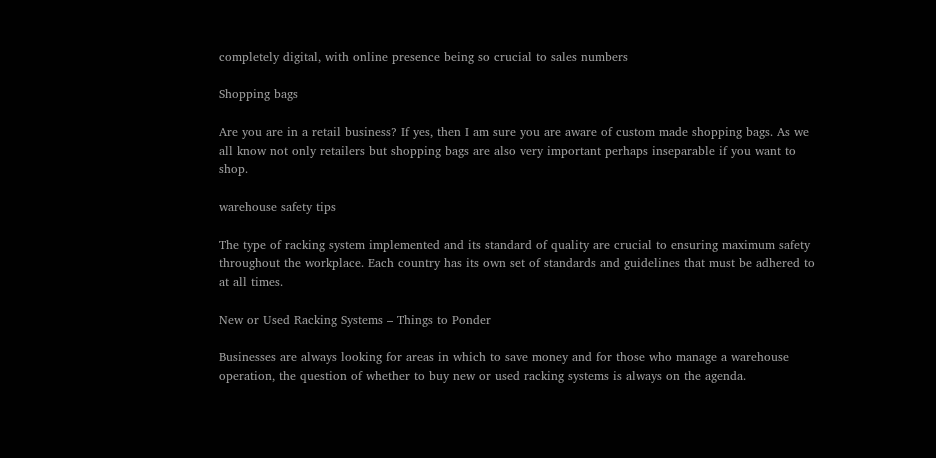completely digital, with online presence being so crucial to sales numbers

Shopping bags

Are you are in a retail business? If yes, then I am sure you are aware of custom made shopping bags. As we all know not only retailers but shopping bags are also very important perhaps inseparable if you want to shop.

warehouse safety tips

The type of racking system implemented and its standard of quality are crucial to ensuring maximum safety throughout the workplace. Each country has its own set of standards and guidelines that must be adhered to at all times.

New or Used Racking Systems – Things to Ponder

Businesses are always looking for areas in which to save money and for those who manage a warehouse operation, the question of whether to buy new or used racking systems is always on the agenda.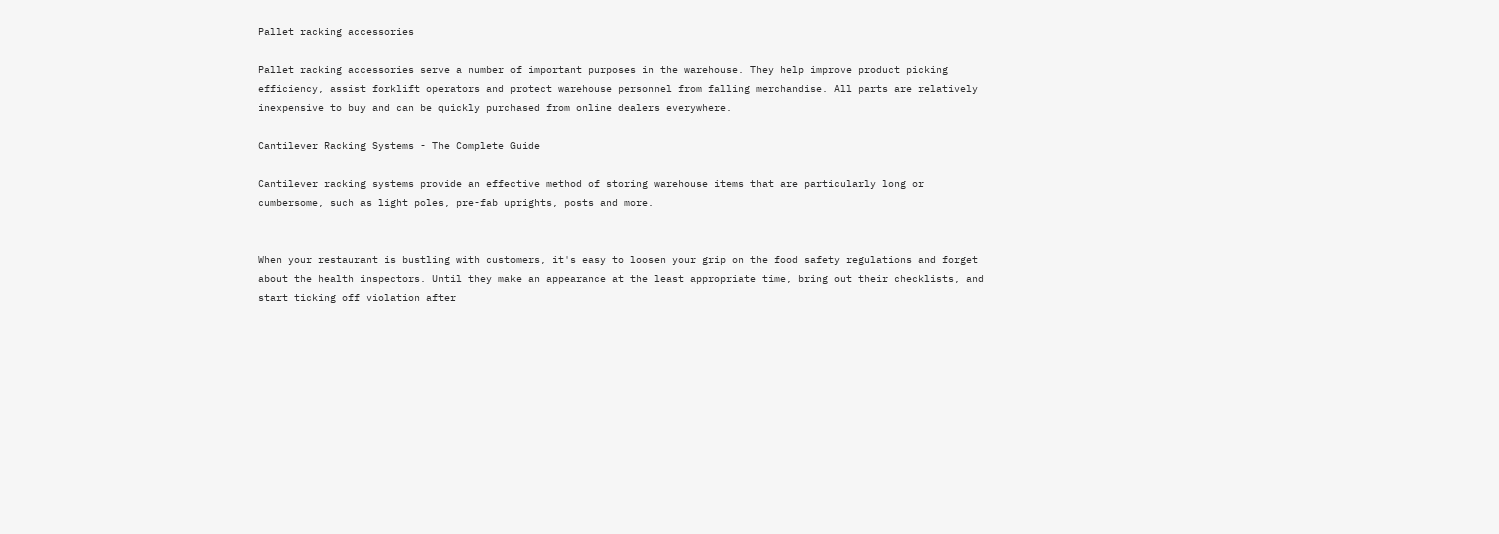Pallet racking accessories

Pallet racking accessories serve a number of important purposes in the warehouse. They help improve product picking efficiency, assist forklift operators and protect warehouse personnel from falling merchandise. All parts are relatively inexpensive to buy and can be quickly purchased from online dealers everywhere.

Cantilever Racking Systems - The Complete Guide

Cantilever racking systems provide an effective method of storing warehouse items that are particularly long or cumbersome, such as light poles, pre-fab uprights, posts and more.


When your restaurant is bustling with customers, it's easy to loosen your grip on the food safety regulations and forget about the health inspectors. Until they make an appearance at the least appropriate time, bring out their checklists, and start ticking off violation after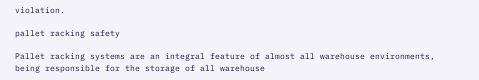violation.

pallet racking safety

Pallet racking systems are an integral feature of almost all warehouse environments, being responsible for the storage of all warehouse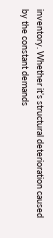inventory. Whether it’s structural deterioration caused by the constant demands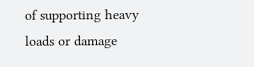of supporting heavy loads or damage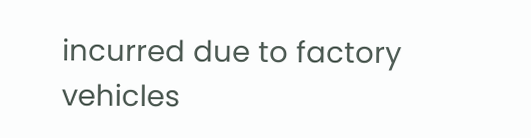incurred due to factory vehicles